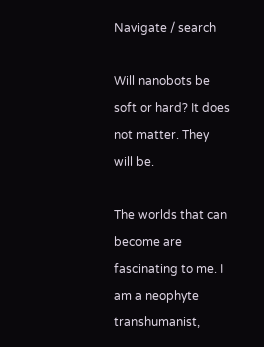Navigate / search

Will nanobots be soft or hard? It does not matter. They will be.

The worlds that can become are fascinating to me. I am a neophyte transhumanist,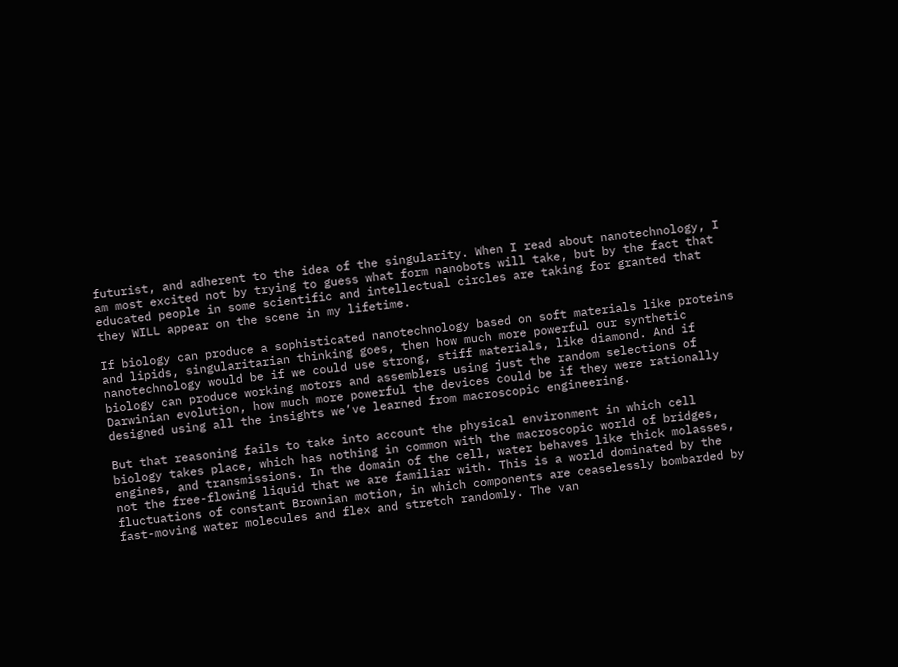futurist, and adherent to the idea of the singularity. When I read about nanotechnology, I am most excited not by trying to guess what form nanobots will take, but by the fact that educated people in some scientific and intellectual circles are taking for granted that they WILL appear on the scene in my lifetime.

If biology can produce a sophisticated nanotechnology based on soft materials like proteins and lipids, singularitarian thinking goes, then how much more powerful our synthetic nanotechnology would be if we could use strong, stiff materials, like diamond. And if biology can produce working motors and assemblers using just the random selections of Darwinian evolution, how much more powerful the devices could be if they were rationally designed using all the insights we’ve learned from macroscopic engineering.

But that reasoning fails to take into account the physical environment in which cell biology takes place, which has nothing in common with the macroscopic world of bridges, engines, and transmissions. In the domain of the cell, water behaves like thick molasses, not the free-flowing liquid that we are familiar with. This is a world dominated by the fluctuations of constant Brownian motion, in which components are ceaselessly bombarded by fast-moving water molecules and flex and stretch randomly. The van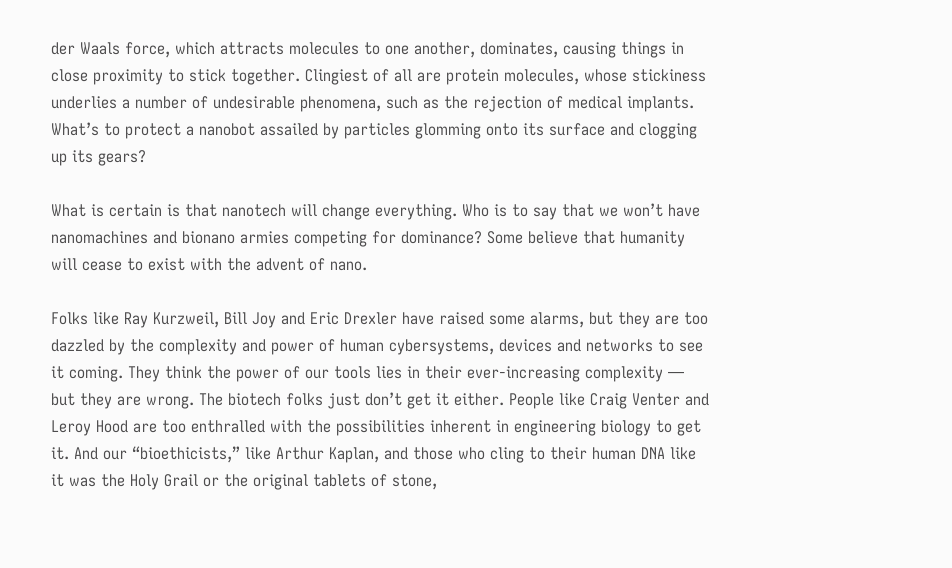der Waals force, which attracts molecules to one another, dominates, causing things in close proximity to stick together. Clingiest of all are protein molecules, whose stickiness underlies a number of undesirable phenomena, such as the rejection of medical implants. What’s to protect a nanobot assailed by particles glomming onto its surface and clogging up its gears?

What is certain is that nanotech will change everything. Who is to say that we won’t have nanomachines and bionano armies competing for dominance? Some believe that humanity will cease to exist with the advent of nano.

Folks like Ray Kurzweil, Bill Joy and Eric Drexler have raised some alarms, but they are too dazzled by the complexity and power of human cybersystems, devices and networks to see it coming. They think the power of our tools lies in their ever-increasing complexity — but they are wrong. The biotech folks just don’t get it either. People like Craig Venter and Leroy Hood are too enthralled with the possibilities inherent in engineering biology to get it. And our “bioethicists,” like Arthur Kaplan, and those who cling to their human DNA like it was the Holy Grail or the original tablets of stone,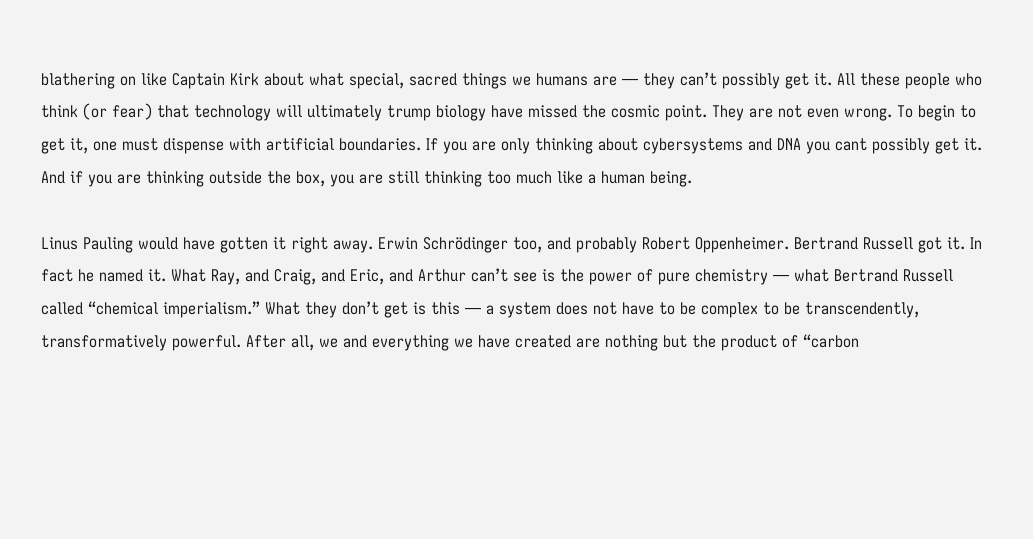blathering on like Captain Kirk about what special, sacred things we humans are — they can’t possibly get it. All these people who think (or fear) that technology will ultimately trump biology have missed the cosmic point. They are not even wrong. To begin to get it, one must dispense with artificial boundaries. If you are only thinking about cybersystems and DNA you cant possibly get it. And if you are thinking outside the box, you are still thinking too much like a human being.

Linus Pauling would have gotten it right away. Erwin Schrödinger too, and probably Robert Oppenheimer. Bertrand Russell got it. In fact he named it. What Ray, and Craig, and Eric, and Arthur can’t see is the power of pure chemistry — what Bertrand Russell called “chemical imperialism.” What they don’t get is this — a system does not have to be complex to be transcendently, transformatively powerful. After all, we and everything we have created are nothing but the product of “carbon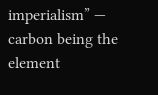imperialism” — carbon being the element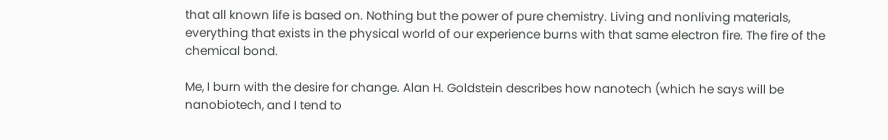that all known life is based on. Nothing but the power of pure chemistry. Living and nonliving materials, everything that exists in the physical world of our experience burns with that same electron fire. The fire of the chemical bond.

Me, I burn with the desire for change. Alan H. Goldstein describes how nanotech (which he says will be nanobiotech, and I tend to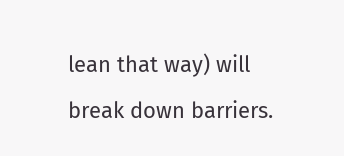lean that way) will break down barriers.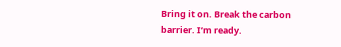Bring it on. Break the carbon barrier. I’m ready.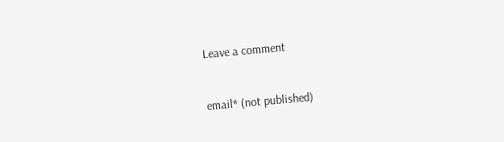Leave a comment


email* (not published)